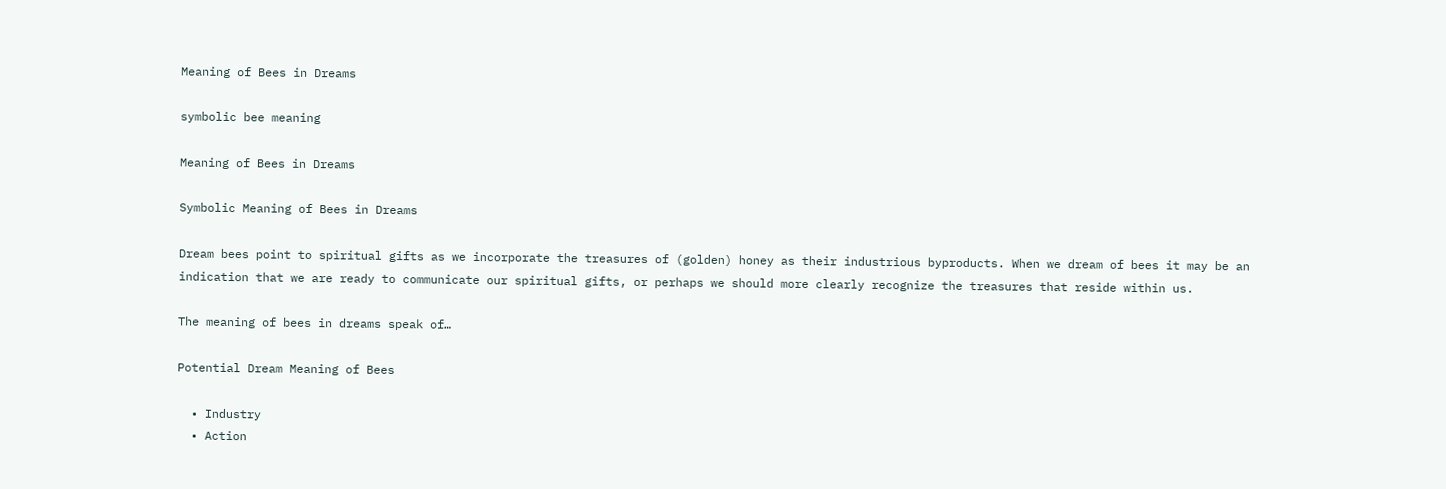Meaning of Bees in Dreams

symbolic bee meaning

Meaning of Bees in Dreams

Symbolic Meaning of Bees in Dreams

Dream bees point to spiritual gifts as we incorporate the treasures of (golden) honey as their industrious byproducts. When we dream of bees it may be an indication that we are ready to communicate our spiritual gifts, or perhaps we should more clearly recognize the treasures that reside within us.

The meaning of bees in dreams speak of…

Potential Dream Meaning of Bees

  • Industry
  • Action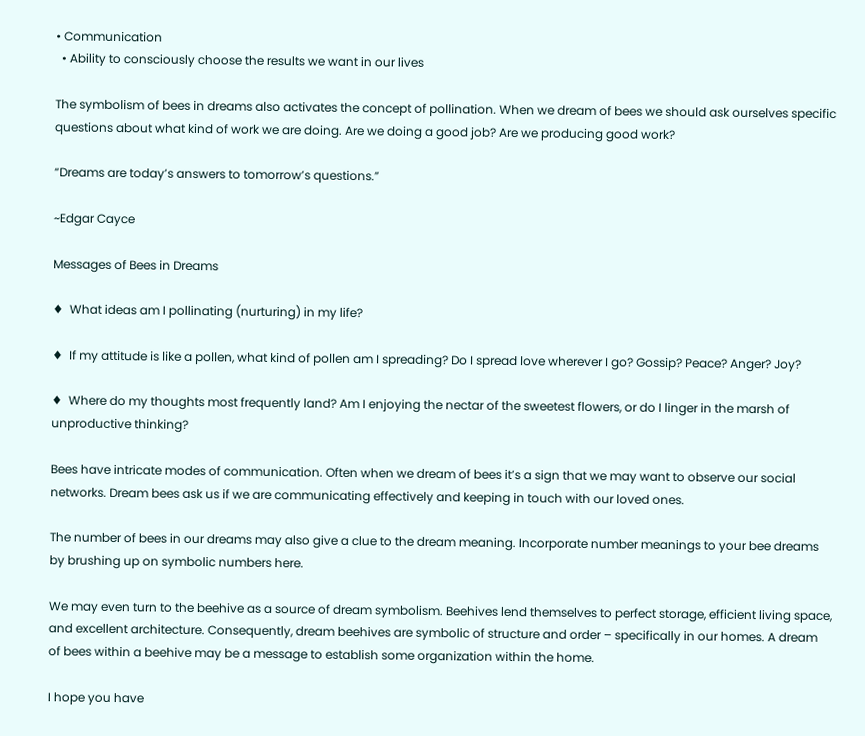• Communication
  • Ability to consciously choose the results we want in our lives

The symbolism of bees in dreams also activates the concept of pollination. When we dream of bees we should ask ourselves specific questions about what kind of work we are doing. Are we doing a good job? Are we producing good work?

“Dreams are today’s answers to tomorrow’s questions.”

~Edgar Cayce

Messages of Bees in Dreams

♦  What ideas am I pollinating (nurturing) in my life?

♦  If my attitude is like a pollen, what kind of pollen am I spreading? Do I spread love wherever I go? Gossip? Peace? Anger? Joy?

♦  Where do my thoughts most frequently land? Am I enjoying the nectar of the sweetest flowers, or do I linger in the marsh of unproductive thinking?

Bees have intricate modes of communication. Often when we dream of bees it’s a sign that we may want to observe our social networks. Dream bees ask us if we are communicating effectively and keeping in touch with our loved ones.

The number of bees in our dreams may also give a clue to the dream meaning. Incorporate number meanings to your bee dreams by brushing up on symbolic numbers here.

We may even turn to the beehive as a source of dream symbolism. Beehives lend themselves to perfect storage, efficient living space, and excellent architecture. Consequently, dream beehives are symbolic of structure and order – specifically in our homes. A dream of bees within a beehive may be a message to establish some organization within the home.

I hope you have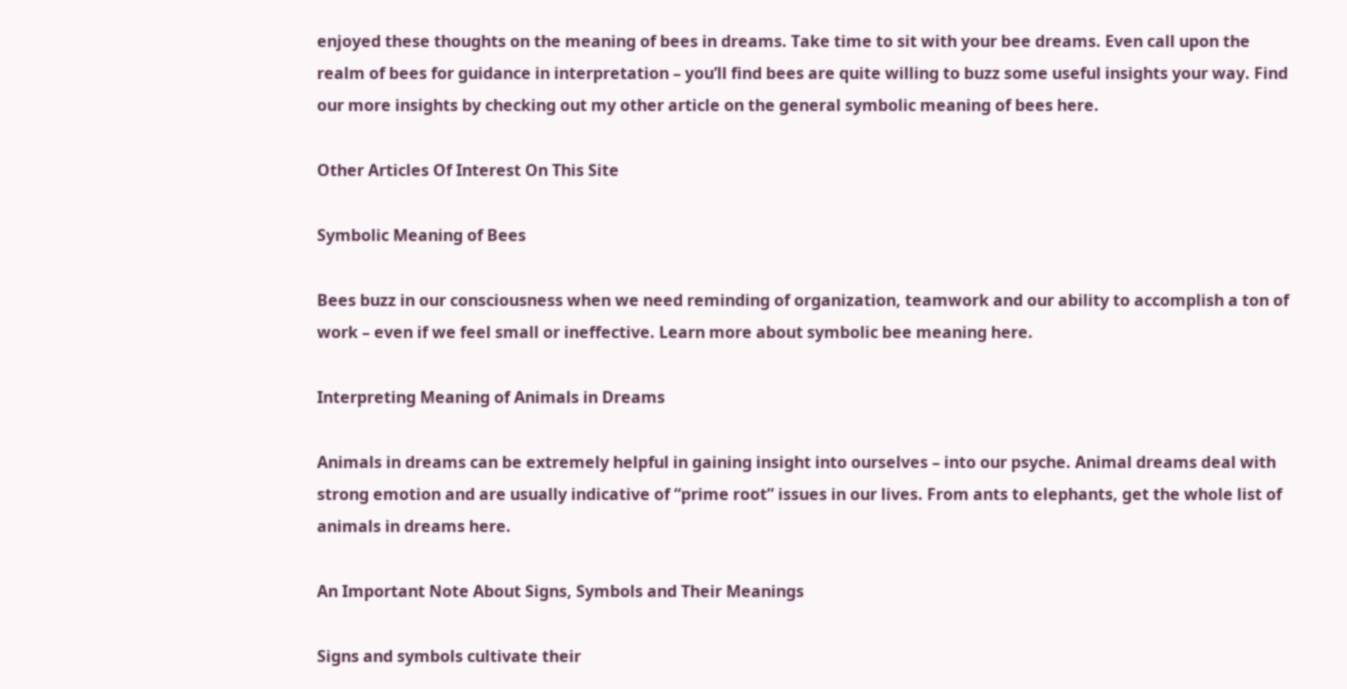enjoyed these thoughts on the meaning of bees in dreams. Take time to sit with your bee dreams. Even call upon the realm of bees for guidance in interpretation – you’ll find bees are quite willing to buzz some useful insights your way. Find our more insights by checking out my other article on the general symbolic meaning of bees here.

Other Articles Of Interest On This Site

Symbolic Meaning of Bees

Bees buzz in our consciousness when we need reminding of organization, teamwork and our ability to accomplish a ton of work – even if we feel small or ineffective. Learn more about symbolic bee meaning here.

Interpreting Meaning of Animals in Dreams

Animals in dreams can be extremely helpful in gaining insight into ourselves – into our psyche. Animal dreams deal with strong emotion and are usually indicative of “prime root” issues in our lives. From ants to elephants, get the whole list of animals in dreams here.

An Important Note About Signs, Symbols and Their Meanings

Signs and symbols cultivate their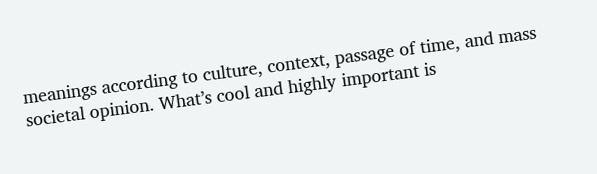meanings according to culture, context, passage of time, and mass societal opinion. What’s cool and highly important is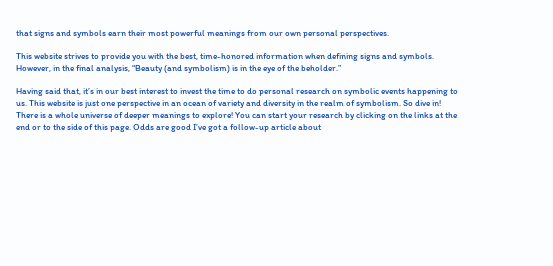that signs and symbols earn their most powerful meanings from our own personal perspectives.

This website strives to provide you with the best, time-honored information when defining signs and symbols. However, in the final analysis, “Beauty (and symbolism) is in the eye of the beholder.”

Having said that, it’s in our best interest to invest the time to do personal research on symbolic events happening to us. This website is just one perspective in an ocean of variety and diversity in the realm of symbolism. So dive in! There is a whole universe of deeper meanings to explore! You can start your research by clicking on the links at the end or to the side of this page. Odds are good I’ve got a follow-up article about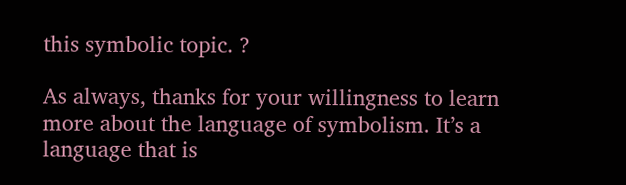this symbolic topic. ?

As always, thanks for your willingness to learn more about the language of symbolism. It’s a language that is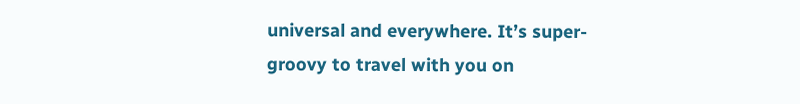universal and everywhere. It’s super-groovy to travel with you on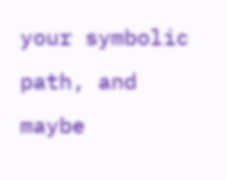your symbolic path, and maybe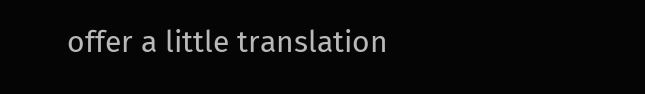offer a little translation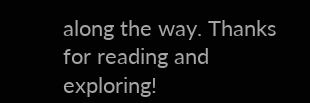along the way. Thanks for reading and exploring!